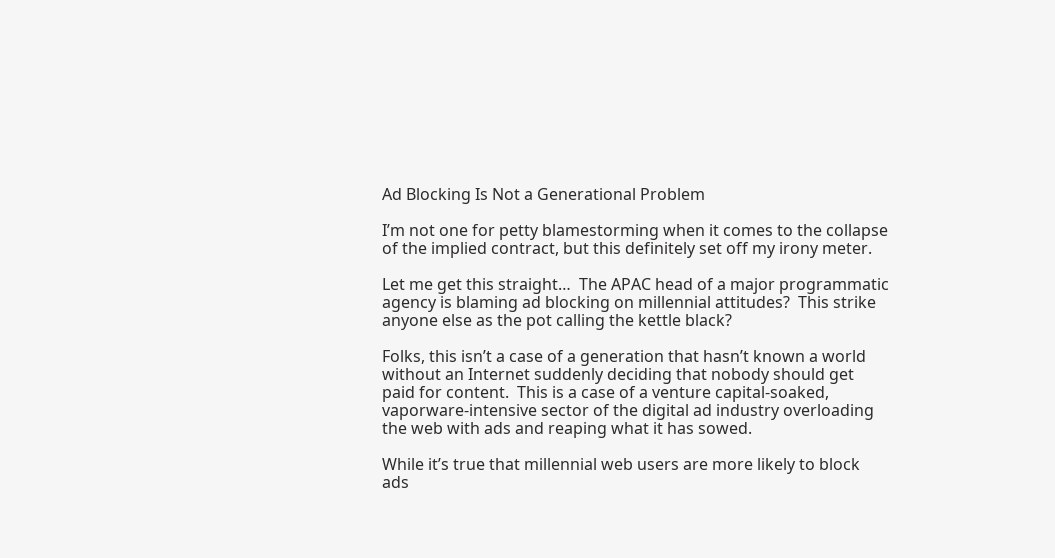Ad Blocking Is Not a Generational Problem

I’m not one for petty blamestorming when it comes to the collapse of the implied contract, but this definitely set off my irony meter.

Let me get this straight…  The APAC head of a major programmatic agency is blaming ad blocking on millennial attitudes?  This strike anyone else as the pot calling the kettle black?

Folks, this isn’t a case of a generation that hasn’t known a world without an Internet suddenly deciding that nobody should get paid for content.  This is a case of a venture capital-soaked, vaporware-intensive sector of the digital ad industry overloading the web with ads and reaping what it has sowed.

While it’s true that millennial web users are more likely to block ads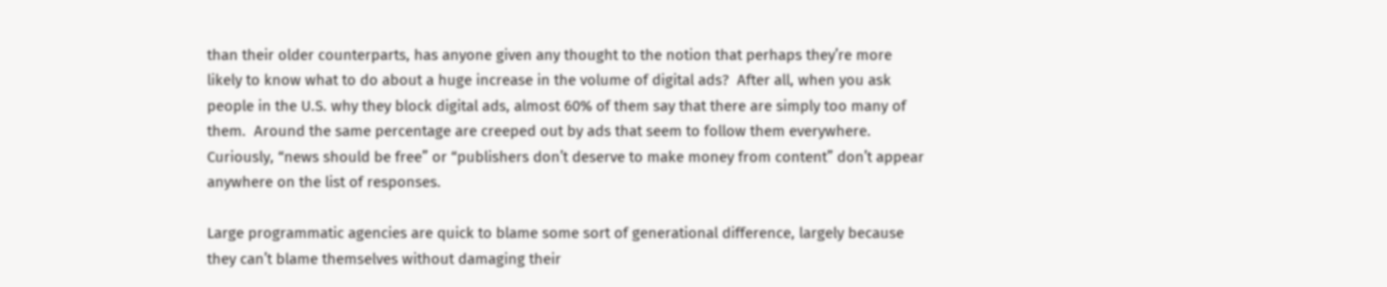than their older counterparts, has anyone given any thought to the notion that perhaps they’re more likely to know what to do about a huge increase in the volume of digital ads?  After all, when you ask people in the U.S. why they block digital ads, almost 60% of them say that there are simply too many of them.  Around the same percentage are creeped out by ads that seem to follow them everywhere.  Curiously, “news should be free” or “publishers don’t deserve to make money from content” don’t appear anywhere on the list of responses.

Large programmatic agencies are quick to blame some sort of generational difference, largely because they can’t blame themselves without damaging their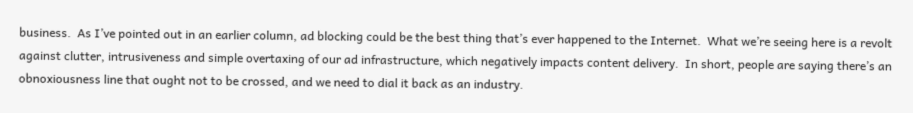business.  As I’ve pointed out in an earlier column, ad blocking could be the best thing that’s ever happened to the Internet.  What we’re seeing here is a revolt against clutter, intrusiveness and simple overtaxing of our ad infrastructure, which negatively impacts content delivery.  In short, people are saying there’s an obnoxiousness line that ought not to be crossed, and we need to dial it back as an industry.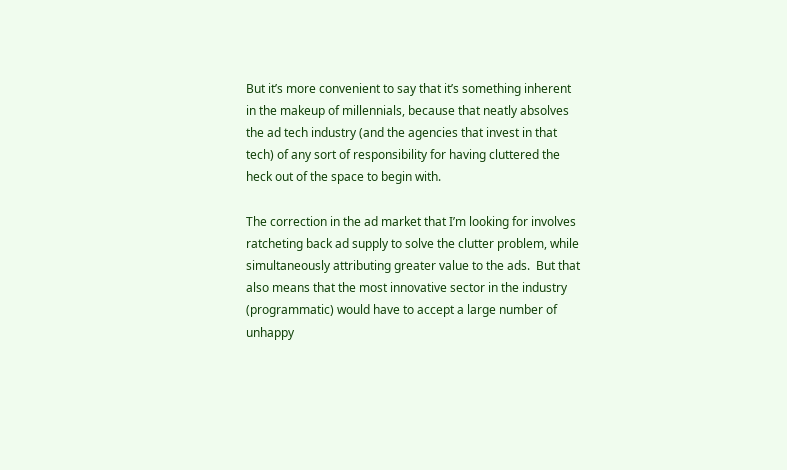But it’s more convenient to say that it’s something inherent in the makeup of millennials, because that neatly absolves the ad tech industry (and the agencies that invest in that tech) of any sort of responsibility for having cluttered the heck out of the space to begin with.

The correction in the ad market that I’m looking for involves ratcheting back ad supply to solve the clutter problem, while simultaneously attributing greater value to the ads.  But that also means that the most innovative sector in the industry (programmatic) would have to accept a large number of unhappy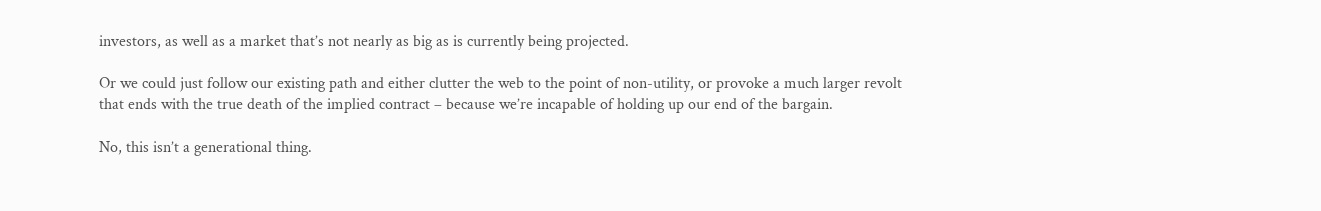investors, as well as a market that’s not nearly as big as is currently being projected.

Or we could just follow our existing path and either clutter the web to the point of non-utility, or provoke a much larger revolt that ends with the true death of the implied contract – because we’re incapable of holding up our end of the bargain.

No, this isn’t a generational thing.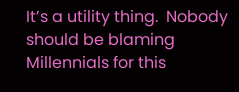It’s a utility thing.  Nobody should be blaming Millennials for this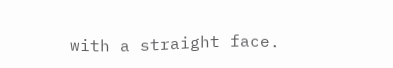with a straight face.